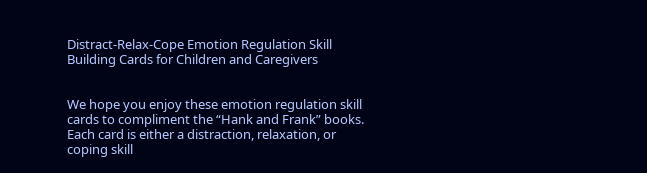Distract-Relax-Cope Emotion Regulation Skill Building Cards for Children and Caregivers


We hope you enjoy these emotion regulation skill cards to compliment the “Hank and Frank” books. Each card is either a distraction, relaxation, or coping skill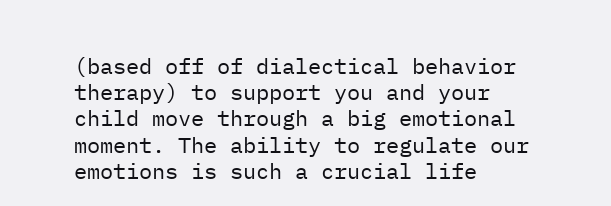(based off of dialectical behavior therapy) to support you and your child move through a big emotional moment. The ability to regulate our emotions is such a crucial life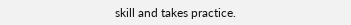skill and takes practice.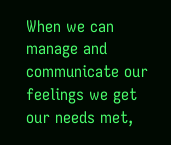When we can manage and communicate our feelings we get our needs met,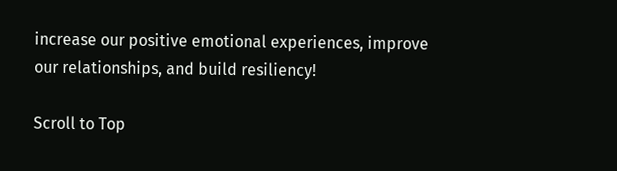increase our positive emotional experiences, improve our relationships, and build resiliency!

Scroll to Top